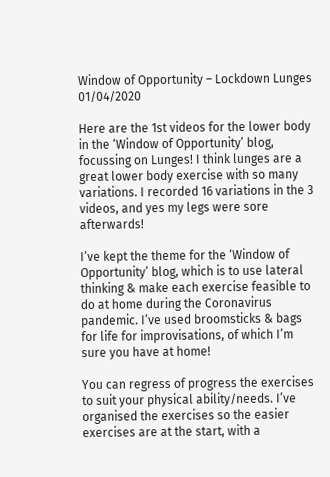Window of Opportunity – Lockdown Lunges 01/04/2020

Here are the 1st videos for the lower body in the ‘Window of Opportunity’ blog, focussing on Lunges! I think lunges are a great lower body exercise with so many variations. I recorded 16 variations in the 3 videos, and yes my legs were sore afterwards!

I’ve kept the theme for the ‘Window of Opportunity’ blog, which is to use lateral thinking & make each exercise feasible to do at home during the Coronavirus pandemic. I’ve used broomsticks & bags for life for improvisations, of which I’m sure you have at home!

You can regress of progress the exercises to suit your physical ability/needs. I’ve organised the exercises so the easier exercises are at the start, with a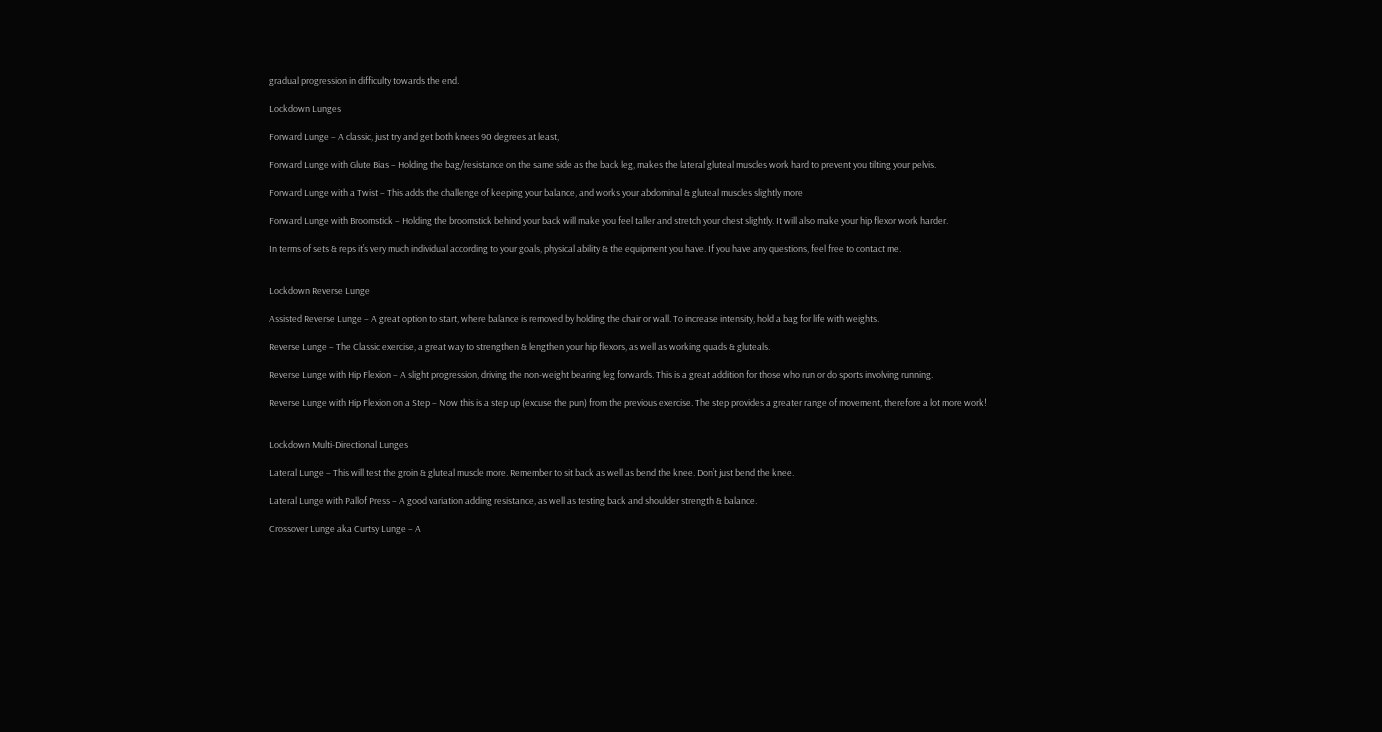gradual progression in difficulty towards the end.

Lockdown Lunges

Forward Lunge – A classic, just try and get both knees 90 degrees at least,

Forward Lunge with Glute Bias – Holding the bag/resistance on the same side as the back leg, makes the lateral gluteal muscles work hard to prevent you tilting your pelvis.

Forward Lunge with a Twist – This adds the challenge of keeping your balance, and works your abdominal & gluteal muscles slightly more

Forward Lunge with Broomstick – Holding the broomstick behind your back will make you feel taller and stretch your chest slightly. It will also make your hip flexor work harder.

In terms of sets & reps it’s very much individual according to your goals, physical ability & the equipment you have. If you have any questions, feel free to contact me.


Lockdown Reverse Lunge

Assisted Reverse Lunge – A great option to start, where balance is removed by holding the chair or wall. To increase intensity, hold a bag for life with weights.

Reverse Lunge – The Classic exercise, a great way to strengthen & lengthen your hip flexors, as well as working quads & gluteals.

Reverse Lunge with Hip Flexion – A slight progression, driving the non-weight bearing leg forwards. This is a great addition for those who run or do sports involving running.

Reverse Lunge with Hip Flexion on a Step – Now this is a step up (excuse the pun) from the previous exercise. The step provides a greater range of movement, therefore a lot more work!


Lockdown Multi-Directional Lunges

Lateral Lunge – This will test the groin & gluteal muscle more. Remember to sit back as well as bend the knee. Don’t just bend the knee.

Lateral Lunge with Pallof Press – A good variation adding resistance, as well as testing back and shoulder strength & balance.

Crossover Lunge aka Curtsy Lunge – A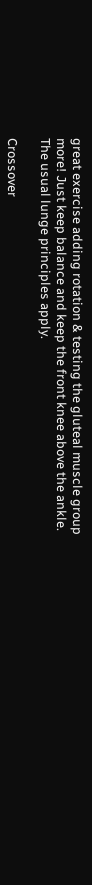great exercise adding rotation & testing the gluteal muscle group more! Just keep balance and keep the front knee above the ankle. The usual lunge principles apply.

Crossover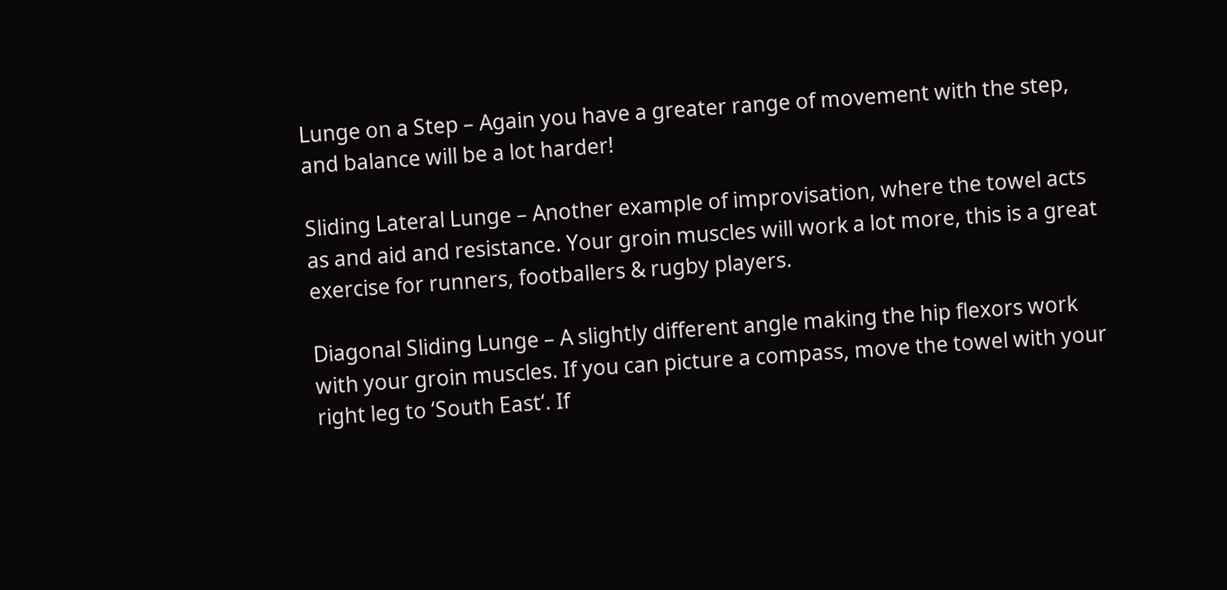Lunge on a Step – Again you have a greater range of movement with the step, and balance will be a lot harder!

Sliding Lateral Lunge – Another example of improvisation, where the towel acts as and aid and resistance. Your groin muscles will work a lot more, this is a great exercise for runners, footballers & rugby players.

Diagonal Sliding Lunge – A slightly different angle making the hip flexors work with your groin muscles. If you can picture a compass, move the towel with your right leg to ‘South East‘. If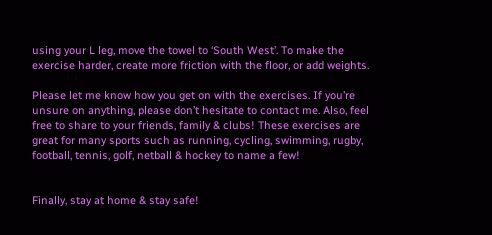using your L leg, move the towel to ‘South West’. To make the exercise harder, create more friction with the floor, or add weights.

Please let me know how you get on with the exercises. If you’re unsure on anything, please don’t hesitate to contact me. Also, feel free to share to your friends, family & clubs! These exercises are great for many sports such as running, cycling, swimming, rugby, football, tennis, golf, netball & hockey to name a few!


Finally, stay at home & stay safe!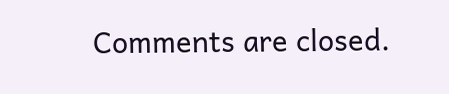Comments are closed.